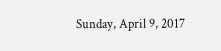Sunday, April 9, 2017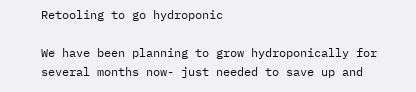Retooling to go hydroponic

We have been planning to grow hydroponically for several months now- just needed to save up and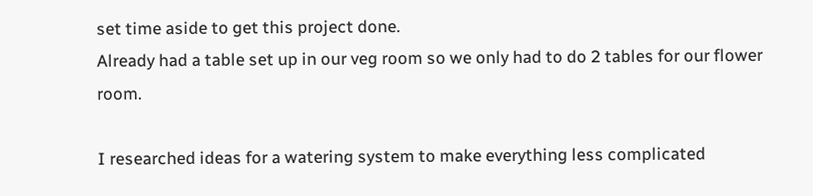set time aside to get this project done.
Already had a table set up in our veg room so we only had to do 2 tables for our flower room.

I researched ideas for a watering system to make everything less complicated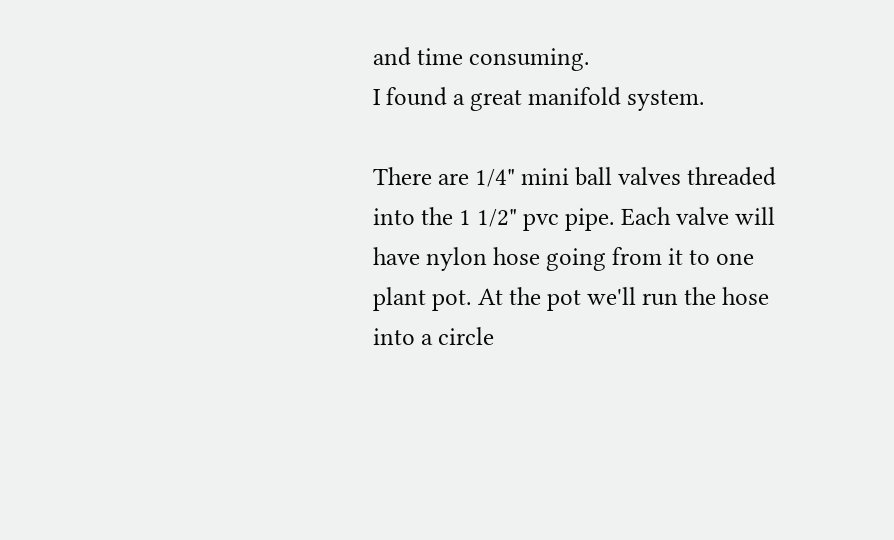and time consuming.
I found a great manifold system.

There are 1/4" mini ball valves threaded into the 1 1/2" pvc pipe. Each valve will have nylon hose going from it to one plant pot. At the pot we'll run the hose into a circle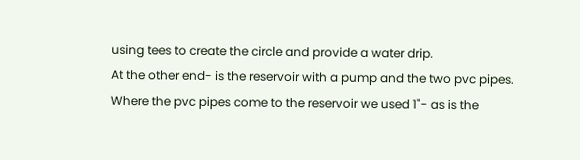using tees to create the circle and provide a water drip.
At the other end- is the reservoir with a pump and the two pvc pipes. Where the pvc pipes come to the reservoir we used 1"- as is the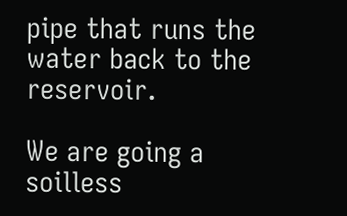pipe that runs the water back to the reservoir.

We are going a soilless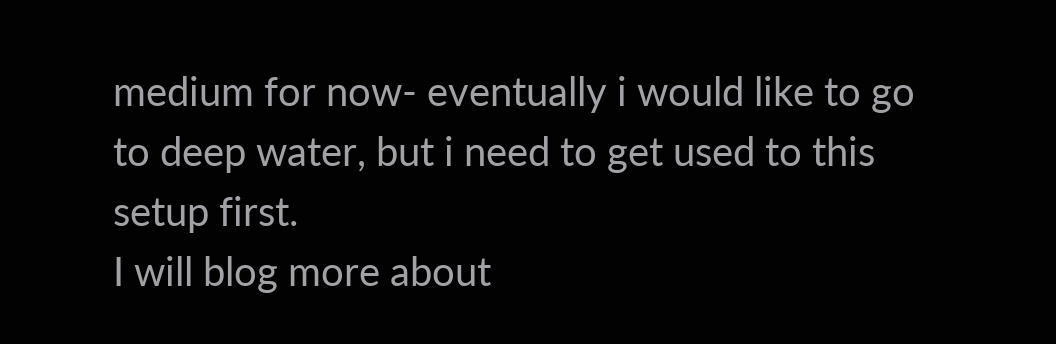medium for now- eventually i would like to go to deep water, but i need to get used to this setup first.
I will blog more about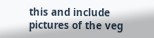this and include pictures of the veg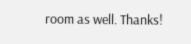room as well. Thanks!